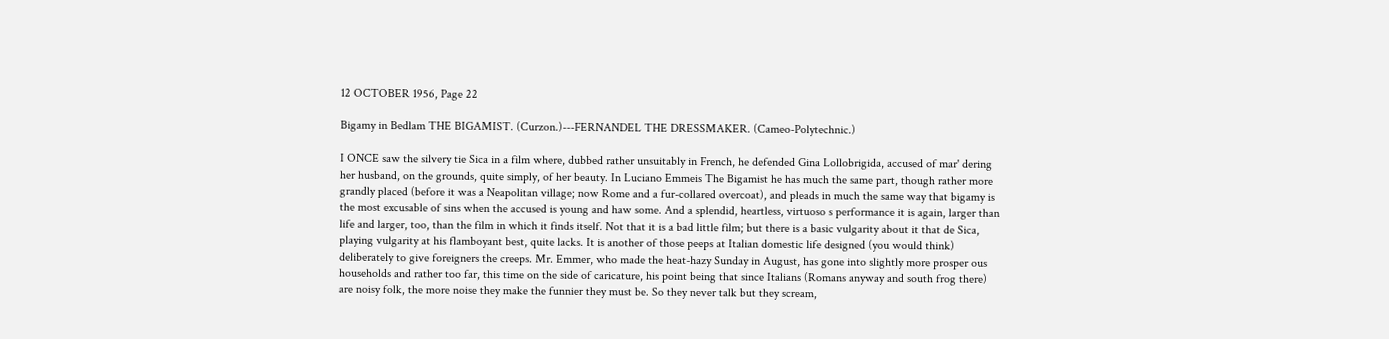12 OCTOBER 1956, Page 22

Bigamy in Bedlam THE BIGAMIST. (Curzon.)---FERNANDEL THE DRESSMAKER. (Cameo-Polytechnic.)

I ONCE saw the silvery tie Sica in a film where, dubbed rather unsuitably in French, he defended Gina Lollobrigida, accused of mar' dering her husband, on the grounds, quite simply, of her beauty. In Luciano Emmeis The Bigamist he has much the same part, though rather more grandly placed (before it was a Neapolitan village; now Rome and a fur-collared overcoat), and pleads in much the same way that bigamy is the most excusable of sins when the accused is young and haw some. And a splendid, heartless, virtuoso s performance it is again, larger than life and larger, too, than the film in which it finds itself. Not that it is a bad little film; but there is a basic vulgarity about it that de Sica, playing vulgarity at his flamboyant best, quite lacks. It is another of those peeps at Italian domestic life designed (you would think) deliberately to give foreigners the creeps. Mr. Emmer, who made the heat-hazy Sunday in August, has gone into slightly more prosper ous households and rather too far, this time on the side of caricature, his point being that since Italians (Romans anyway and south frog there) are noisy folk, the more noise they make the funnier they must be. So they never talk but they scream,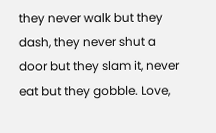they never walk but they dash, they never shut a door but they slam it, never eat but they gobble. Love,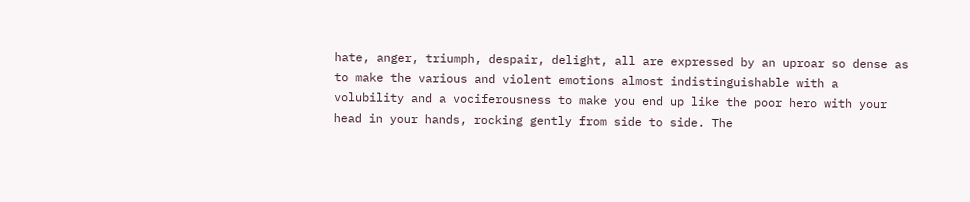hate, anger, triumph, despair, delight, all are expressed by an uproar so dense as to make the various and violent emotions almost indistinguishable with a volubility and a vociferousness to make you end up like the poor hero with your head in your hands, rocking gently from side to side. The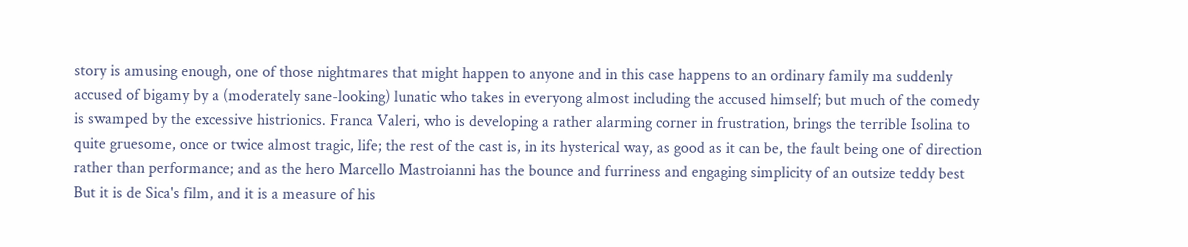story is amusing enough, one of those nightmares that might happen to anyone and in this case happens to an ordinary family ma suddenly accused of bigamy by a (moderately sane-looking) lunatic who takes in everyong almost including the accused himself; but much of the comedy is swamped by the excessive histrionics. Franca Valeri, who is developing a rather alarming corner in frustration, brings the terrible Isolina to quite gruesome, once or twice almost tragic, life; the rest of the cast is, in its hysterical way, as good as it can be, the fault being one of direction rather than performance; and as the hero Marcello Mastroianni has the bounce and furriness and engaging simplicity of an outsize teddy best But it is de Sica's film, and it is a measure of his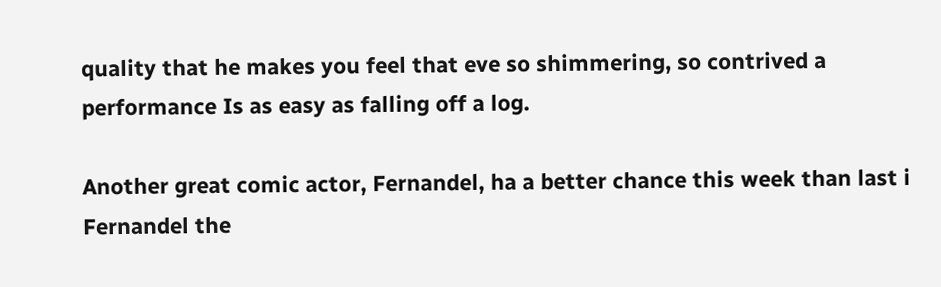quality that he makes you feel that eve so shimmering, so contrived a performance Is as easy as falling off a log.

Another great comic actor, Fernandel, ha a better chance this week than last i Fernandel the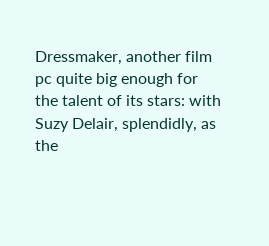Dressmaker, another film pc quite big enough for the talent of its stars: with Suzy Delair, splendidly, as the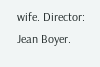wife. Director: Jean Boyer.